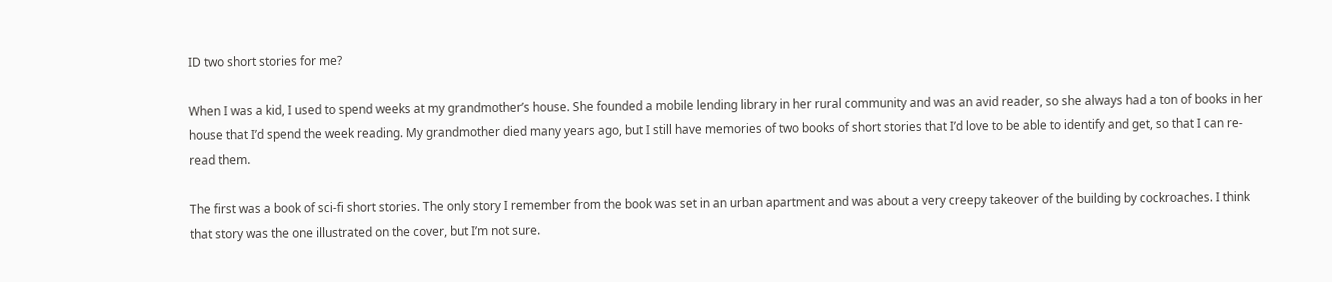ID two short stories for me?

When I was a kid, I used to spend weeks at my grandmother’s house. She founded a mobile lending library in her rural community and was an avid reader, so she always had a ton of books in her house that I’d spend the week reading. My grandmother died many years ago, but I still have memories of two books of short stories that I’d love to be able to identify and get, so that I can re-read them.

The first was a book of sci-fi short stories. The only story I remember from the book was set in an urban apartment and was about a very creepy takeover of the building by cockroaches. I think that story was the one illustrated on the cover, but I’m not sure.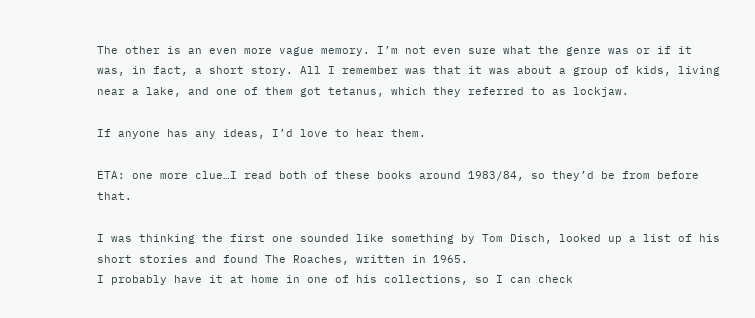The other is an even more vague memory. I’m not even sure what the genre was or if it was, in fact, a short story. All I remember was that it was about a group of kids, living near a lake, and one of them got tetanus, which they referred to as lockjaw.

If anyone has any ideas, I’d love to hear them.

ETA: one more clue…I read both of these books around 1983/84, so they’d be from before that.

I was thinking the first one sounded like something by Tom Disch, looked up a list of his short stories and found The Roaches, written in 1965.
I probably have it at home in one of his collections, so I can check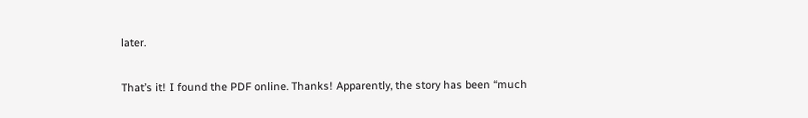later.

That’s it! I found the PDF online. Thanks! Apparently, the story has been “much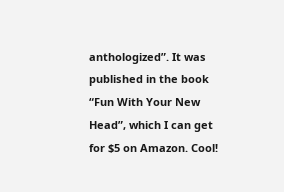anthologized”. It was published in the book “Fun With Your New Head”, which I can get for $5 on Amazon. Cool!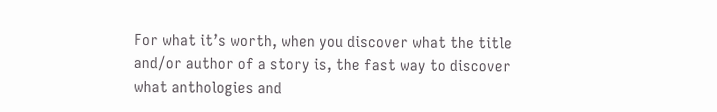For what it’s worth, when you discover what the title and/or author of a story is, the fast way to discover what anthologies and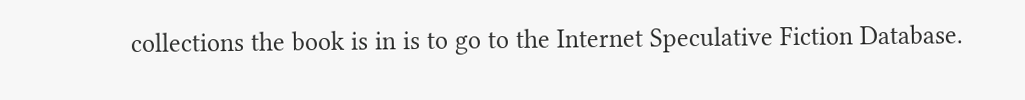collections the book is in is to go to the Internet Speculative Fiction Database.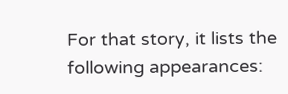For that story, it lists the following appearances: